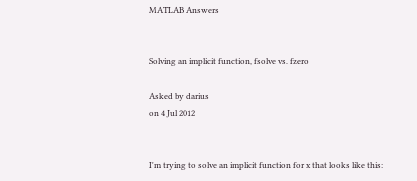MATLAB Answers


Solving an implicit function, fsolve vs. fzero

Asked by darius
on 4 Jul 2012


I'm trying to solve an implicit function for x that looks like this: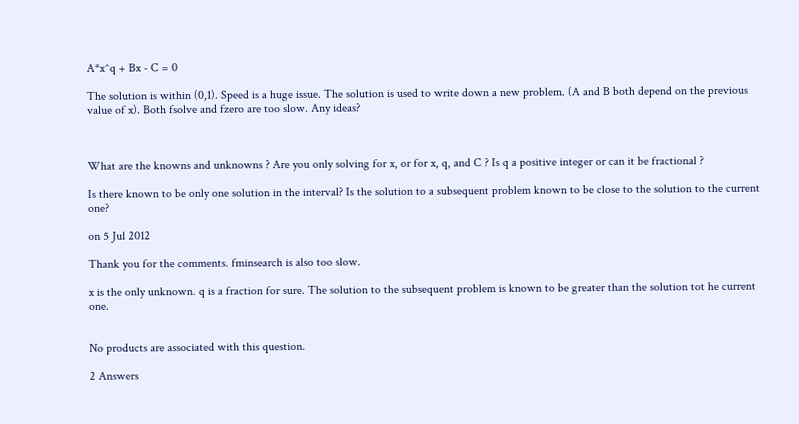A*x^q + Bx - C = 0

The solution is within (0,1). Speed is a huge issue. The solution is used to write down a new problem. (A and B both depend on the previous value of x). Both fsolve and fzero are too slow. Any ideas?



What are the knowns and unknowns ? Are you only solving for x, or for x, q, and C ? Is q a positive integer or can it be fractional ?

Is there known to be only one solution in the interval? Is the solution to a subsequent problem known to be close to the solution to the current one?

on 5 Jul 2012

Thank you for the comments. fminsearch is also too slow.

x is the only unknown. q is a fraction for sure. The solution to the subsequent problem is known to be greater than the solution tot he current one.


No products are associated with this question.

2 Answers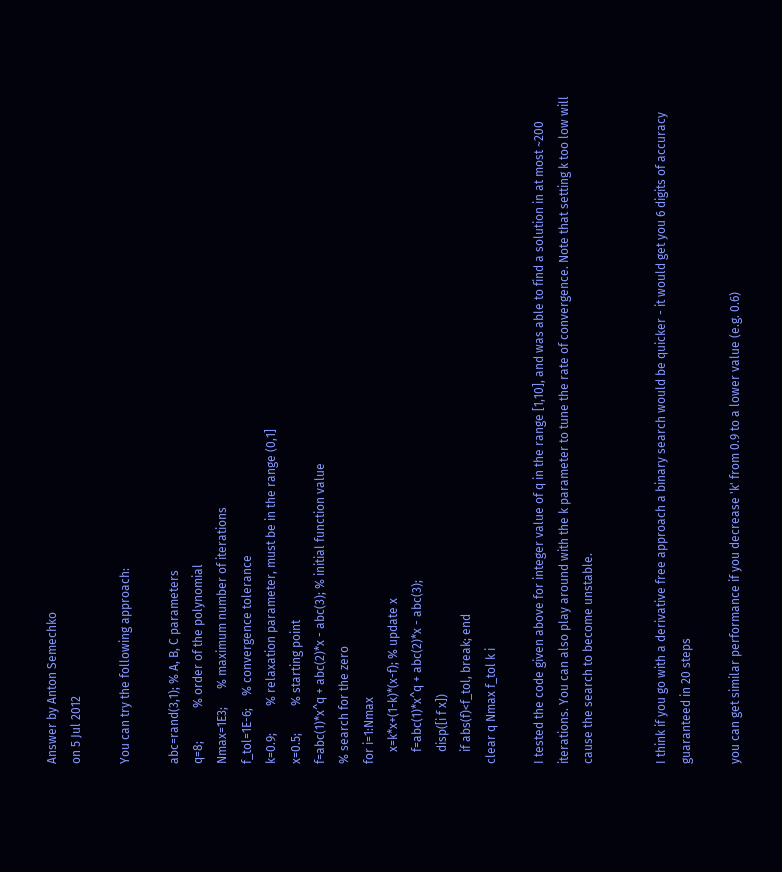Answer by Anton Semechko
on 5 Jul 2012

You can try the following approach:

abc=rand(3,1); % A, B, C parameters
q=8;           % order of the polynomial
Nmax=1E3;      % maximum number of iterations
f_tol=1E-6;    % convergence tolerance
k=0.9;         % relaxation parameter, must be in the range (0,1]
x=0.5;         % starting point
f=abc(1)*x^q + abc(2)*x - abc(3); % initial function value
% search for the zero
for i=1:Nmax
    x=k*x+(1-k)*(x-f); % update x
    f=abc(1)*x^q + abc(2)*x - abc(3);
    disp([i f x])
    if abs(f)<f_tol, break; end
clear q Nmax f_tol k i

I tested the code given above for integer value of q in the range [1,10], and was able to find a solution in at most ~200 iterations. You can also play around with the k parameter to tune the rate of convergence. Note that setting k too low will cause the search to become unstable.


I think if you go with a derivative free approach a binary search would be quicker - it would get you 6 digits of accuracy guaranteed in 20 steps

you can get similar performance if you decrease 'k' from 0.9 to a lower value (e.g. 0.6)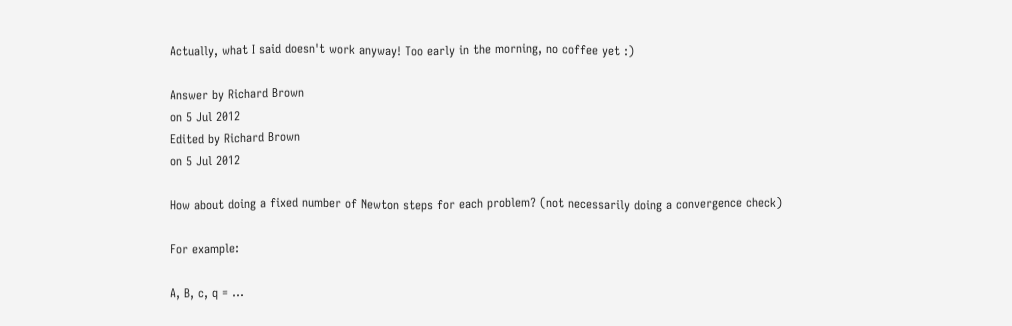Actually, what I said doesn't work anyway! Too early in the morning, no coffee yet :)

Answer by Richard Brown
on 5 Jul 2012
Edited by Richard Brown
on 5 Jul 2012

How about doing a fixed number of Newton steps for each problem? (not necessarily doing a convergence check)

For example:

A, B, c, q = ...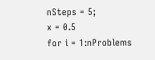nSteps = 5;
x = 0.5
for i = 1:nProblems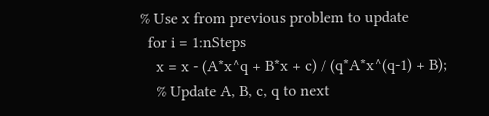% Use x from previous problem to update
  for i = 1:nSteps
    x = x - (A*x^q + B*x + c) / (q*A*x^(q-1) + B);
    % Update A, B, c, q to next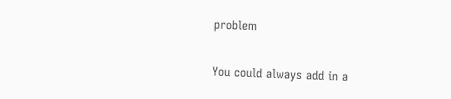problem

You could always add in a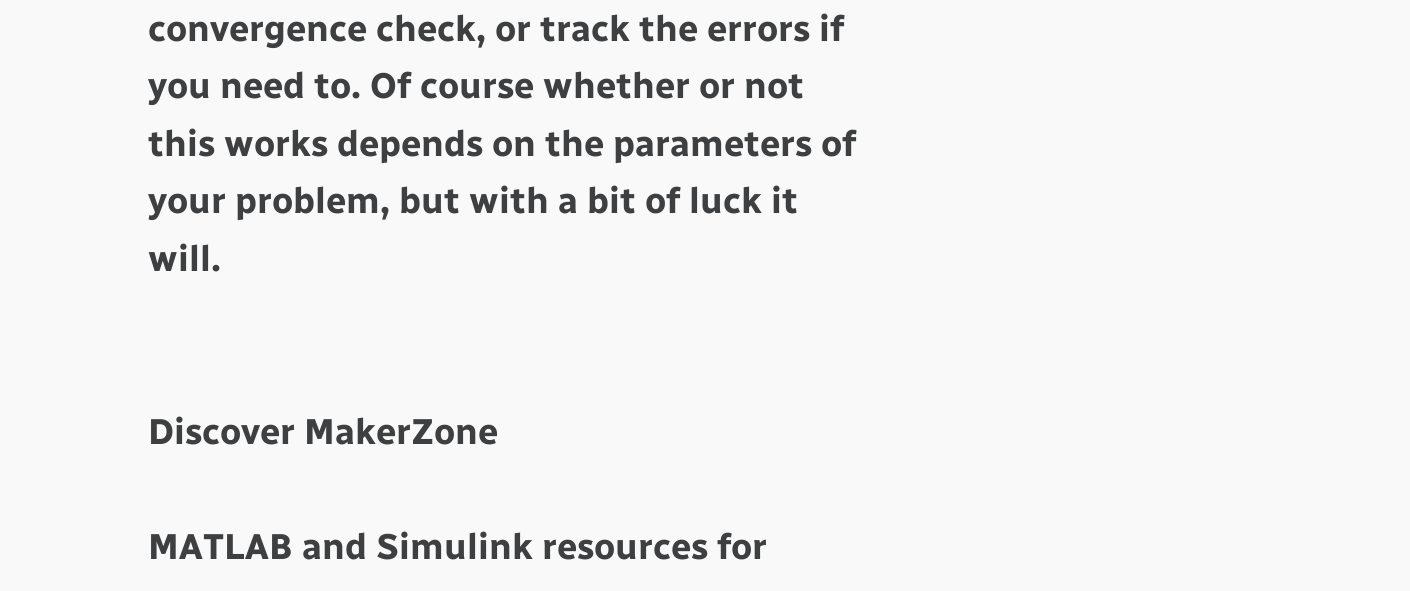convergence check, or track the errors if you need to. Of course whether or not this works depends on the parameters of your problem, but with a bit of luck it will.


Discover MakerZone

MATLAB and Simulink resources for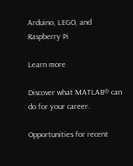Arduino, LEGO, and Raspberry Pi

Learn more

Discover what MATLAB® can do for your career.

Opportunities for recent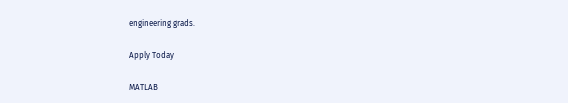engineering grads.

Apply Today

MATLAB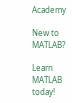Academy

New to MATLAB?

Learn MATLAB today!